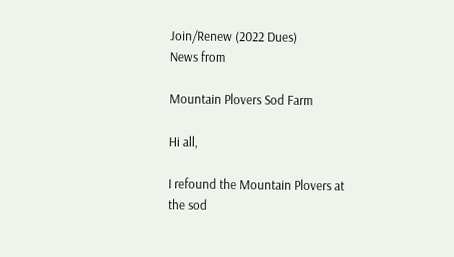Join/Renew (2022 Dues)
News from

Mountain Plovers Sod Farm

Hi all,

I refound the Mountain Plovers at the sod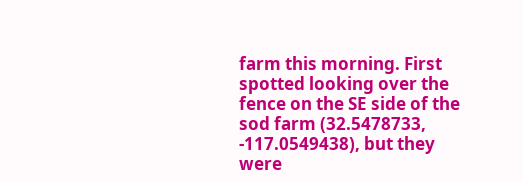farm this morning. First spotted looking over the fence on the SE side of the sod farm (32.5478733, -117.0549438), but they were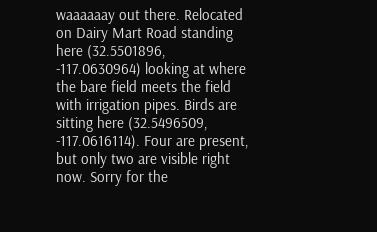waaaaaay out there. Relocated on Dairy Mart Road standing here (32.5501896, -117.0630964) looking at where the bare field meets the field with irrigation pipes. Birds are sitting here (32.5496509, -117.0616114). Four are present, but only two are visible right now. Sorry for the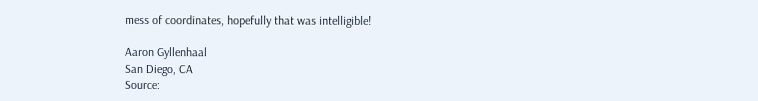mess of coordinates, hopefully that was intelligible!

Aaron Gyllenhaal
San Diego, CA
Source: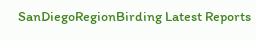SanDiegoRegionBirding Latest Reports